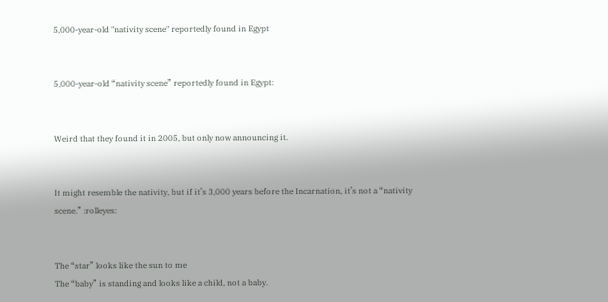5,000-year-old "nativity scene" reportedly found in Egypt


5,000-year-old “nativity scene” reportedly found in Egypt:


Weird that they found it in 2005, but only now announcing it.


It might resemble the nativity, but if it’s 3,000 years before the Incarnation, it’s not a “nativity scene.” :rolleyes:


The “star” looks like the sun to me
The “baby” is standing and looks like a child, not a baby.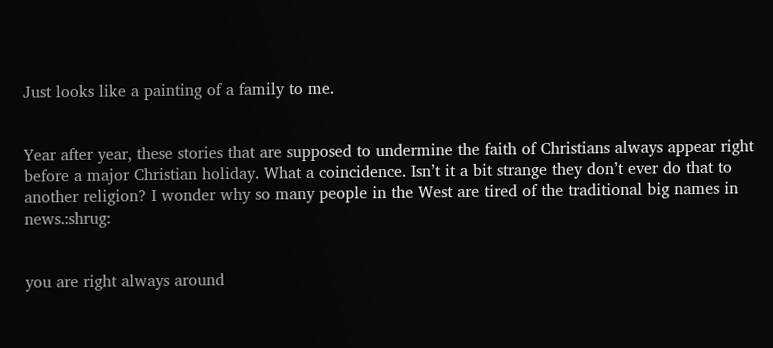Just looks like a painting of a family to me.


Year after year, these stories that are supposed to undermine the faith of Christians always appear right before a major Christian holiday. What a coincidence. Isn’t it a bit strange they don’t ever do that to another religion? I wonder why so many people in the West are tired of the traditional big names in news.:shrug:


you are right always around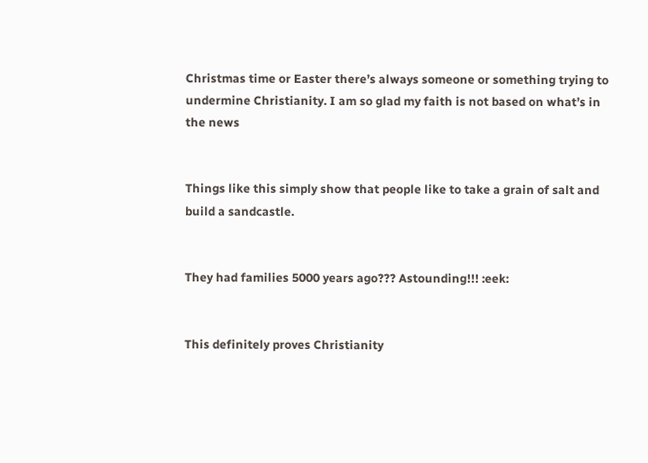Christmas time or Easter there’s always someone or something trying to undermine Christianity. I am so glad my faith is not based on what’s in the news


Things like this simply show that people like to take a grain of salt and build a sandcastle.


They had families 5000 years ago??? Astounding!!! :eek:


This definitely proves Christianity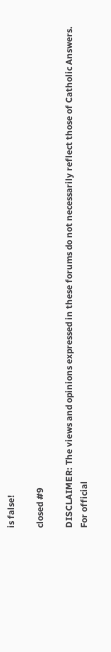is false!

closed #9

DISCLAIMER: The views and opinions expressed in these forums do not necessarily reflect those of Catholic Answers. For official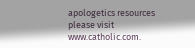apologetics resources please visit www.catholic.com.